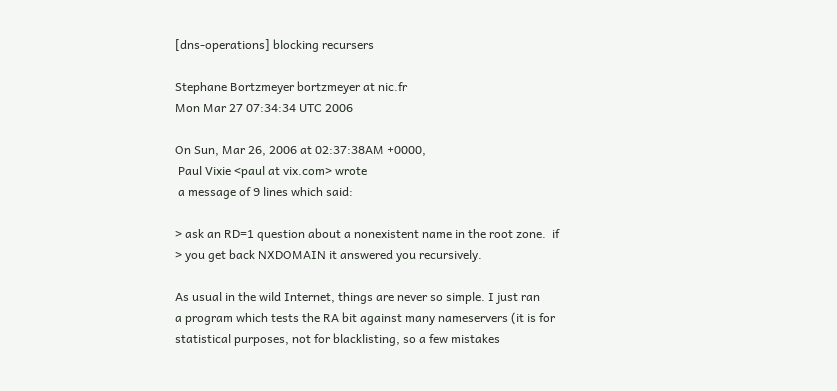[dns-operations] blocking recursers

Stephane Bortzmeyer bortzmeyer at nic.fr
Mon Mar 27 07:34:34 UTC 2006

On Sun, Mar 26, 2006 at 02:37:38AM +0000,
 Paul Vixie <paul at vix.com> wrote
 a message of 9 lines which said:

> ask an RD=1 question about a nonexistent name in the root zone.  if
> you get back NXDOMAIN it answered you recursively.

As usual in the wild Internet, things are never so simple. I just ran
a program which tests the RA bit against many nameservers (it is for
statistical purposes, not for blacklisting, so a few mistakes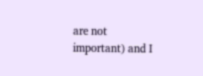are not
important) and I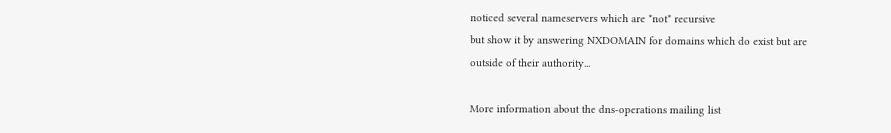noticed several nameservers which are *not* recursive
but show it by answering NXDOMAIN for domains which do exist but are
outside of their authority...

More information about the dns-operations mailing list